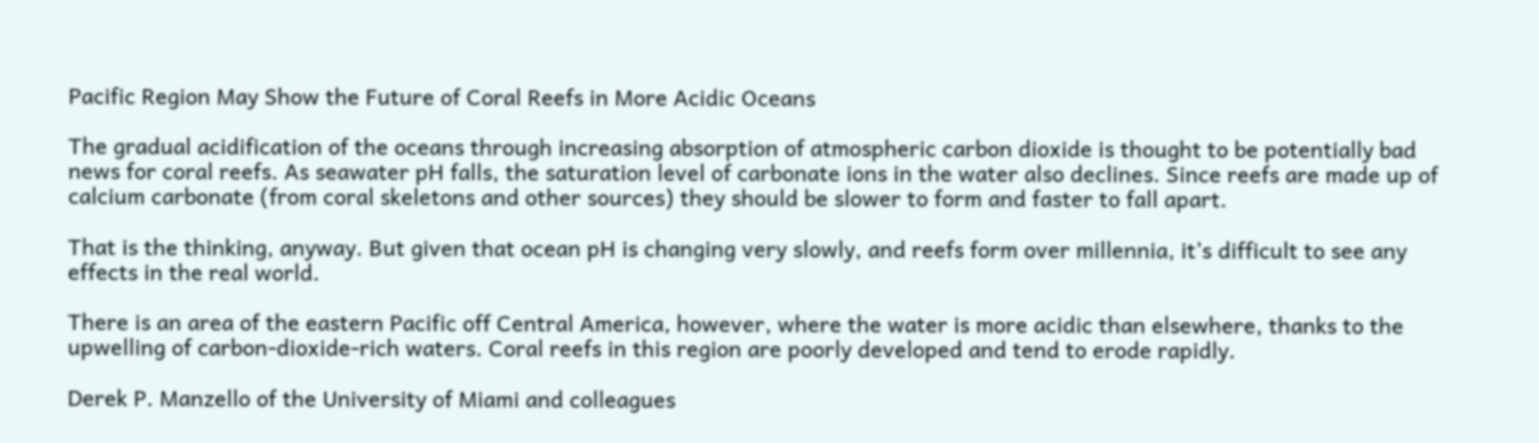Pacific Region May Show the Future of Coral Reefs in More Acidic Oceans

The gradual acidification of the oceans through increasing absorption of atmospheric carbon dioxide is thought to be potentially bad news for coral reefs. As seawater pH falls, the saturation level of carbonate ions in the water also declines. Since reefs are made up of calcium carbonate (from coral skeletons and other sources) they should be slower to form and faster to fall apart.

That is the thinking, anyway. But given that ocean pH is changing very slowly, and reefs form over millennia, it’s difficult to see any effects in the real world.

There is an area of the eastern Pacific off Central America, however, where the water is more acidic than elsewhere, thanks to the upwelling of carbon-dioxide-rich waters. Coral reefs in this region are poorly developed and tend to erode rapidly.

Derek P. Manzello of the University of Miami and colleagues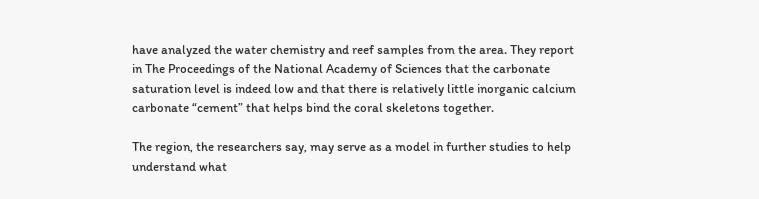have analyzed the water chemistry and reef samples from the area. They report in The Proceedings of the National Academy of Sciences that the carbonate saturation level is indeed low and that there is relatively little inorganic calcium carbonate “cement” that helps bind the coral skeletons together.

The region, the researchers say, may serve as a model in further studies to help understand what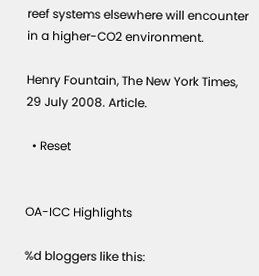reef systems elsewhere will encounter in a higher-CO2 environment.

Henry Fountain, The New York Times, 29 July 2008. Article.

  • Reset


OA-ICC Highlights

%d bloggers like this: